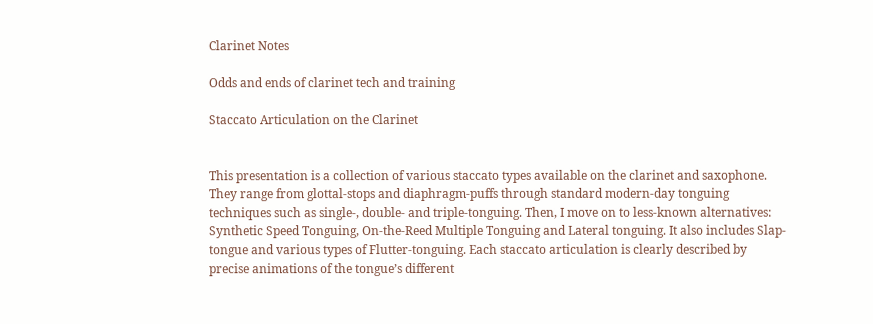Clarinet Notes

Odds and ends of clarinet tech and training

Staccato Articulation on the Clarinet


This presentation is a collection of various staccato types available on the clarinet and saxophone. They range from glottal-stops and diaphragm-puffs through standard modern-day tonguing techniques such as single-, double- and triple-tonguing. Then, I move on to less-known alternatives: Synthetic Speed Tonguing, On-the-Reed Multiple Tonguing and Lateral tonguing. It also includes Slap-tongue and various types of Flutter-tonguing. Each staccato articulation is clearly described by precise animations of the tongue’s different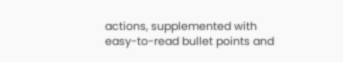actions, supplemented with easy-to-read bullet points and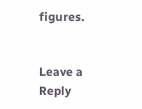figures.


Leave a Reply